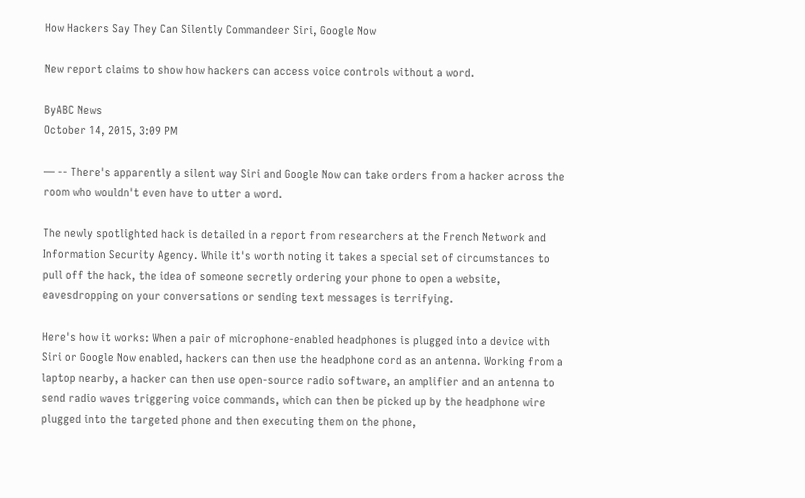How Hackers Say They Can Silently Commandeer Siri, Google Now

New report claims to show how hackers can access voice controls without a word.

ByABC News
October 14, 2015, 3:09 PM

— -- There's apparently a silent way Siri and Google Now can take orders from a hacker across the room who wouldn't even have to utter a word.

The newly spotlighted hack is detailed in a report from researchers at the French Network and Information Security Agency. While it's worth noting it takes a special set of circumstances to pull off the hack, the idea of someone secretly ordering your phone to open a website, eavesdropping on your conversations or sending text messages is terrifying.

Here's how it works: When a pair of microphone-enabled headphones is plugged into a device with Siri or Google Now enabled, hackers can then use the headphone cord as an antenna. Working from a laptop nearby, a hacker can then use open-source radio software, an amplifier and an antenna to send radio waves triggering voice commands, which can then be picked up by the headphone wire plugged into the targeted phone and then executing them on the phone,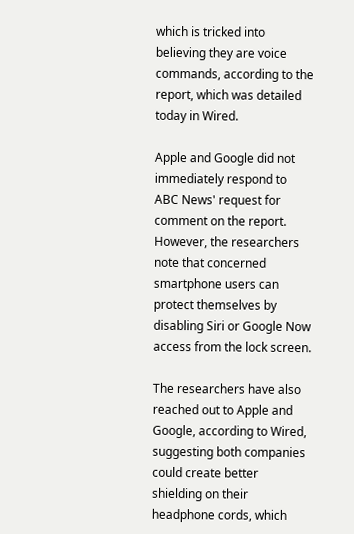which is tricked into believing they are voice commands, according to the report, which was detailed today in Wired.

Apple and Google did not immediately respond to ABC News' request for comment on the report. However, the researchers note that concerned smartphone users can protect themselves by disabling Siri or Google Now access from the lock screen.

The researchers have also reached out to Apple and Google, according to Wired, suggesting both companies could create better shielding on their headphone cords, which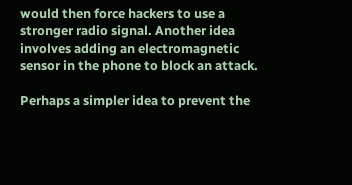would then force hackers to use a stronger radio signal. Another idea involves adding an electromagnetic sensor in the phone to block an attack.

Perhaps a simpler idea to prevent the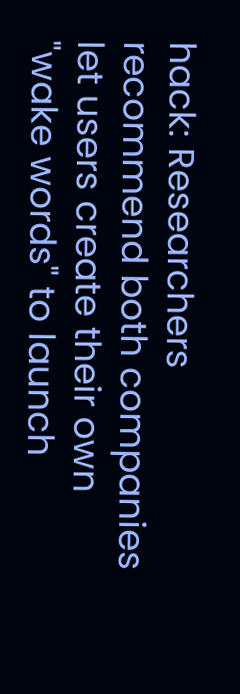hack: Researchers recommend both companies let users create their own "wake words" to launch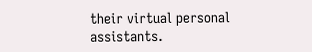their virtual personal assistants.